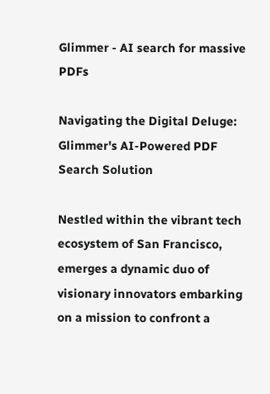Glimmer - AI search for massive PDFs

Navigating the Digital Deluge: Glimmer's AI-Powered PDF Search Solution

Nestled within the vibrant tech ecosystem of San Francisco, emerges a dynamic duo of visionary innovators embarking on a mission to confront a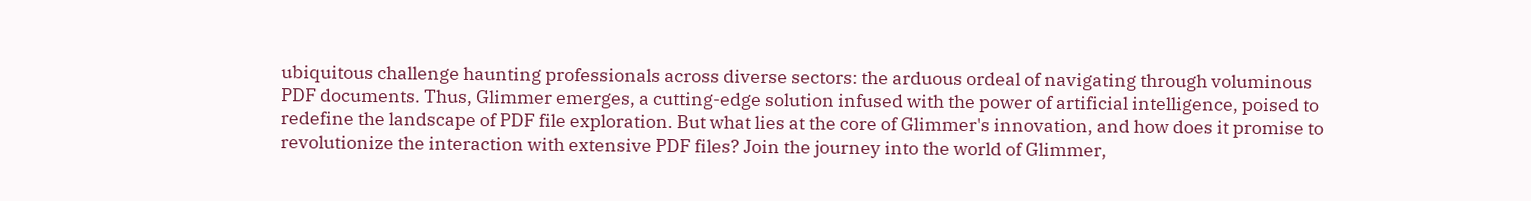ubiquitous challenge haunting professionals across diverse sectors: the arduous ordeal of navigating through voluminous PDF documents. Thus, Glimmer emerges, a cutting-edge solution infused with the power of artificial intelligence, poised to redefine the landscape of PDF file exploration. But what lies at the core of Glimmer's innovation, and how does it promise to revolutionize the interaction with extensive PDF files? Join the journey into the world of Glimmer,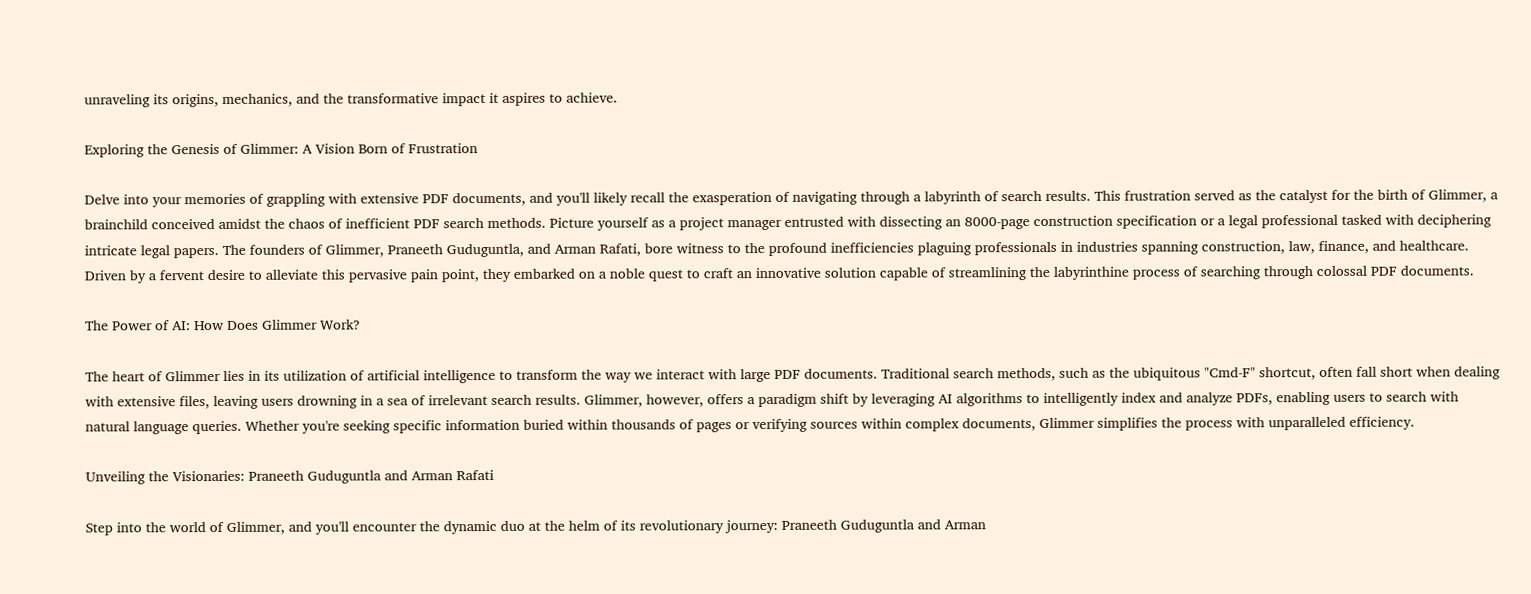unraveling its origins, mechanics, and the transformative impact it aspires to achieve.

Exploring the Genesis of Glimmer: A Vision Born of Frustration

Delve into your memories of grappling with extensive PDF documents, and you'll likely recall the exasperation of navigating through a labyrinth of search results. This frustration served as the catalyst for the birth of Glimmer, a brainchild conceived amidst the chaos of inefficient PDF search methods. Picture yourself as a project manager entrusted with dissecting an 8000-page construction specification or a legal professional tasked with deciphering intricate legal papers. The founders of Glimmer, Praneeth Guduguntla, and Arman Rafati, bore witness to the profound inefficiencies plaguing professionals in industries spanning construction, law, finance, and healthcare. Driven by a fervent desire to alleviate this pervasive pain point, they embarked on a noble quest to craft an innovative solution capable of streamlining the labyrinthine process of searching through colossal PDF documents.

The Power of AI: How Does Glimmer Work?

The heart of Glimmer lies in its utilization of artificial intelligence to transform the way we interact with large PDF documents. Traditional search methods, such as the ubiquitous "Cmd-F" shortcut, often fall short when dealing with extensive files, leaving users drowning in a sea of irrelevant search results. Glimmer, however, offers a paradigm shift by leveraging AI algorithms to intelligently index and analyze PDFs, enabling users to search with natural language queries. Whether you're seeking specific information buried within thousands of pages or verifying sources within complex documents, Glimmer simplifies the process with unparalleled efficiency.

Unveiling the Visionaries: Praneeth Guduguntla and Arman Rafati

Step into the world of Glimmer, and you'll encounter the dynamic duo at the helm of its revolutionary journey: Praneeth Guduguntla and Arman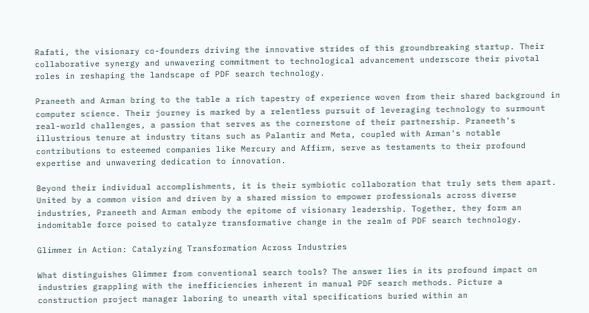Rafati, the visionary co-founders driving the innovative strides of this groundbreaking startup. Their collaborative synergy and unwavering commitment to technological advancement underscore their pivotal roles in reshaping the landscape of PDF search technology.

Praneeth and Arman bring to the table a rich tapestry of experience woven from their shared background in computer science. Their journey is marked by a relentless pursuit of leveraging technology to surmount real-world challenges, a passion that serves as the cornerstone of their partnership. Praneeth's illustrious tenure at industry titans such as Palantir and Meta, coupled with Arman's notable contributions to esteemed companies like Mercury and Affirm, serve as testaments to their profound expertise and unwavering dedication to innovation.

Beyond their individual accomplishments, it is their symbiotic collaboration that truly sets them apart. United by a common vision and driven by a shared mission to empower professionals across diverse industries, Praneeth and Arman embody the epitome of visionary leadership. Together, they form an indomitable force poised to catalyze transformative change in the realm of PDF search technology.

Glimmer in Action: Catalyzing Transformation Across Industries

What distinguishes Glimmer from conventional search tools? The answer lies in its profound impact on industries grappling with the inefficiencies inherent in manual PDF search methods. Picture a construction project manager laboring to unearth vital specifications buried within an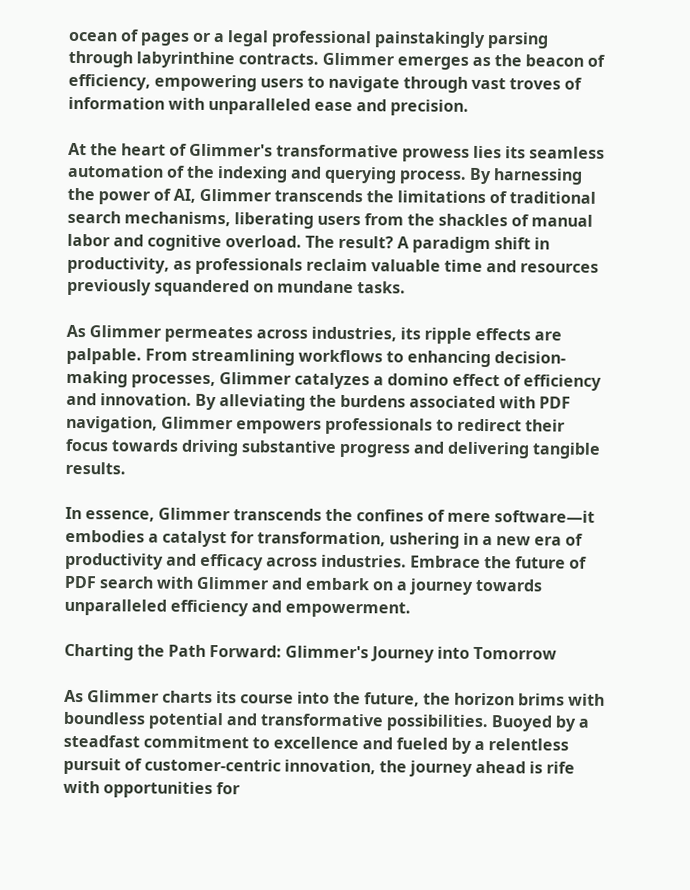ocean of pages or a legal professional painstakingly parsing through labyrinthine contracts. Glimmer emerges as the beacon of efficiency, empowering users to navigate through vast troves of information with unparalleled ease and precision.

At the heart of Glimmer's transformative prowess lies its seamless automation of the indexing and querying process. By harnessing the power of AI, Glimmer transcends the limitations of traditional search mechanisms, liberating users from the shackles of manual labor and cognitive overload. The result? A paradigm shift in productivity, as professionals reclaim valuable time and resources previously squandered on mundane tasks.

As Glimmer permeates across industries, its ripple effects are palpable. From streamlining workflows to enhancing decision-making processes, Glimmer catalyzes a domino effect of efficiency and innovation. By alleviating the burdens associated with PDF navigation, Glimmer empowers professionals to redirect their focus towards driving substantive progress and delivering tangible results.

In essence, Glimmer transcends the confines of mere software—it embodies a catalyst for transformation, ushering in a new era of productivity and efficacy across industries. Embrace the future of PDF search with Glimmer and embark on a journey towards unparalleled efficiency and empowerment.

Charting the Path Forward: Glimmer's Journey into Tomorrow

As Glimmer charts its course into the future, the horizon brims with boundless potential and transformative possibilities. Buoyed by a steadfast commitment to excellence and fueled by a relentless pursuit of customer-centric innovation, the journey ahead is rife with opportunities for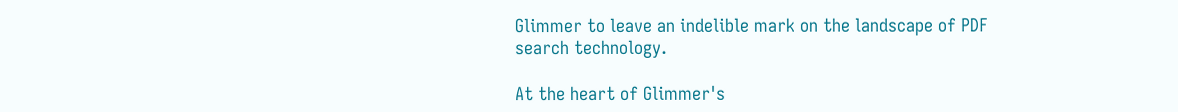Glimmer to leave an indelible mark on the landscape of PDF search technology.

At the heart of Glimmer's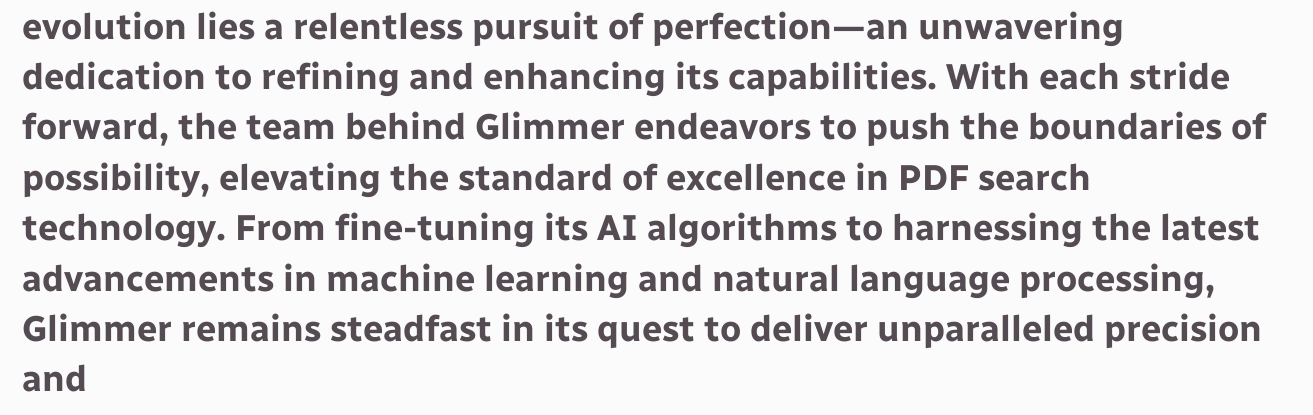evolution lies a relentless pursuit of perfection—an unwavering dedication to refining and enhancing its capabilities. With each stride forward, the team behind Glimmer endeavors to push the boundaries of possibility, elevating the standard of excellence in PDF search technology. From fine-tuning its AI algorithms to harnessing the latest advancements in machine learning and natural language processing, Glimmer remains steadfast in its quest to deliver unparalleled precision and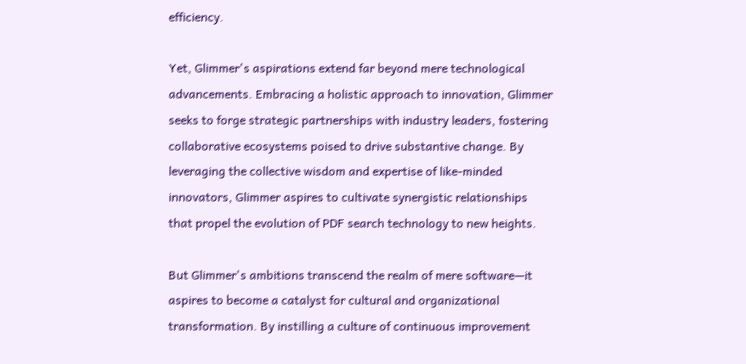efficiency.

Yet, Glimmer's aspirations extend far beyond mere technological advancements. Embracing a holistic approach to innovation, Glimmer seeks to forge strategic partnerships with industry leaders, fostering collaborative ecosystems poised to drive substantive change. By leveraging the collective wisdom and expertise of like-minded innovators, Glimmer aspires to cultivate synergistic relationships that propel the evolution of PDF search technology to new heights.

But Glimmer's ambitions transcend the realm of mere software—it aspires to become a catalyst for cultural and organizational transformation. By instilling a culture of continuous improvement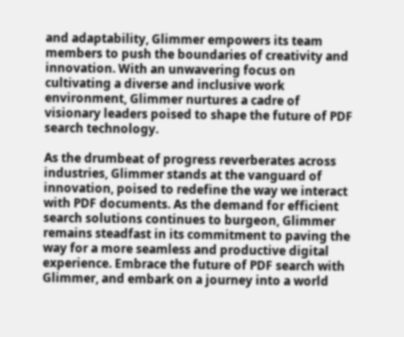and adaptability, Glimmer empowers its team members to push the boundaries of creativity and innovation. With an unwavering focus on cultivating a diverse and inclusive work environment, Glimmer nurtures a cadre of visionary leaders poised to shape the future of PDF search technology.

As the drumbeat of progress reverberates across industries, Glimmer stands at the vanguard of innovation, poised to redefine the way we interact with PDF documents. As the demand for efficient search solutions continues to burgeon, Glimmer remains steadfast in its commitment to paving the way for a more seamless and productive digital experience. Embrace the future of PDF search with Glimmer, and embark on a journey into a world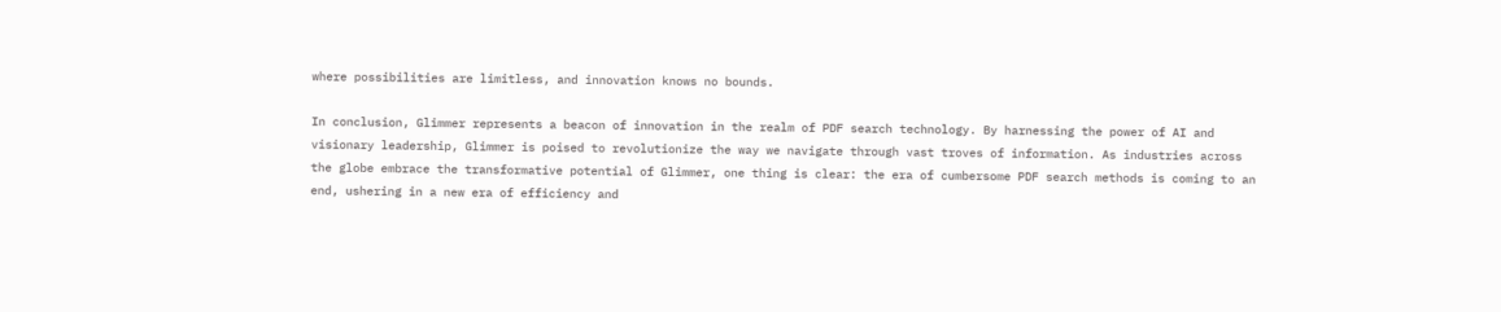where possibilities are limitless, and innovation knows no bounds.

In conclusion, Glimmer represents a beacon of innovation in the realm of PDF search technology. By harnessing the power of AI and visionary leadership, Glimmer is poised to revolutionize the way we navigate through vast troves of information. As industries across the globe embrace the transformative potential of Glimmer, one thing is clear: the era of cumbersome PDF search methods is coming to an end, ushering in a new era of efficiency and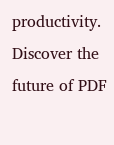productivity. Discover the future of PDF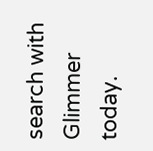search with Glimmer today.